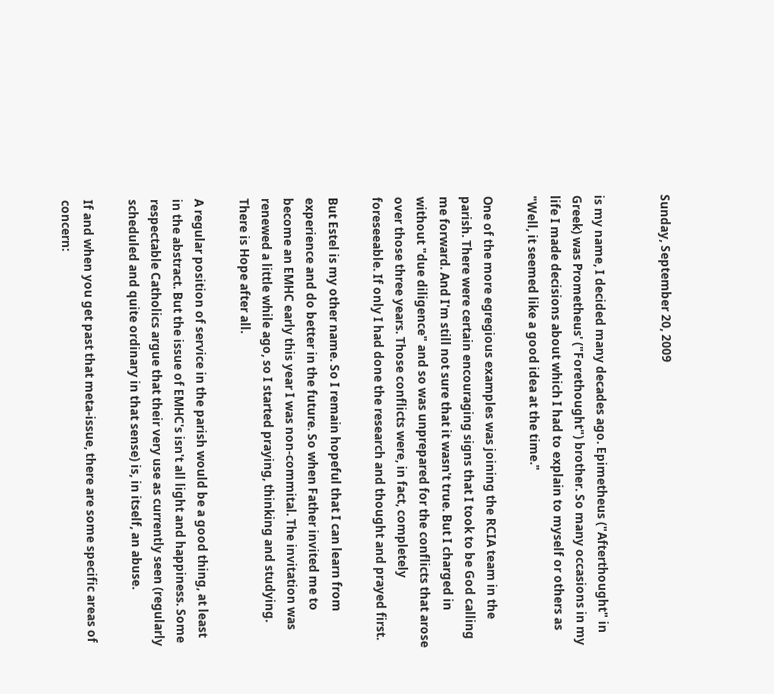Sunday, September 20, 2009


is my name, I decided many decades ago. Epimetheus ("Afterthought" in Greek) was Prometheus' ("Forethought") brother. So many occasions in my life I made decisions about which I had to explain to myself or others as "Well, it seemed like a good idea at the time."

One of the more egregious examples was joining the RCIA team in the parish. There were certain encouraging signs that I took to be God calling me forward. And I'm still not sure that it wasn't true. But I charged in without "due diligence" and so was unprepared for the conflicts that arose over those three years. Those conflicts were, in fact, completely foreseeable. If only I had done the research and thought and prayed first.

But Estel is my other name. So I remain hopeful that I can learn from experience and do better in the future. So when Father invited me to become an EMHC early this year I was non-commital. The invitation was renewed a little while ago, so I started praying, thinking and studying. There is Hope after all.

A regular position of service in the parish would be a good thing, at least in the abstract. But the issue of EMHC's isn't all light and happiness. Some respectable Catholics argue that their very use as currently seen (regularly scheduled and quite ordinary in that sense) is, in itself, an abuse.

If and when you get past that meta-issue, there are some specific areas of concern: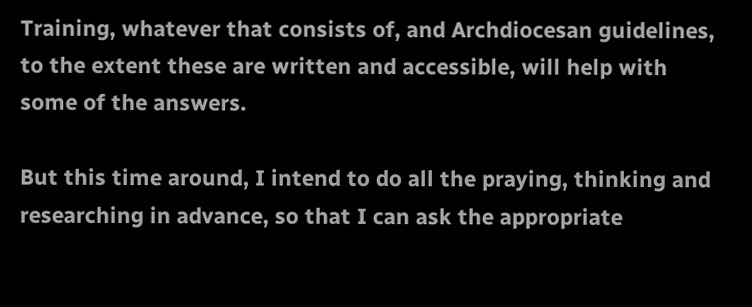Training, whatever that consists of, and Archdiocesan guidelines, to the extent these are written and accessible, will help with some of the answers.

But this time around, I intend to do all the praying, thinking and researching in advance, so that I can ask the appropriate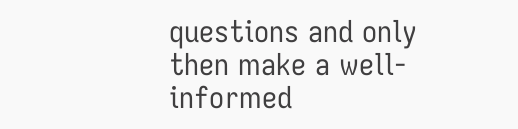questions and only then make a well-informed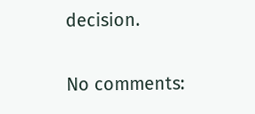decision.

No comments: